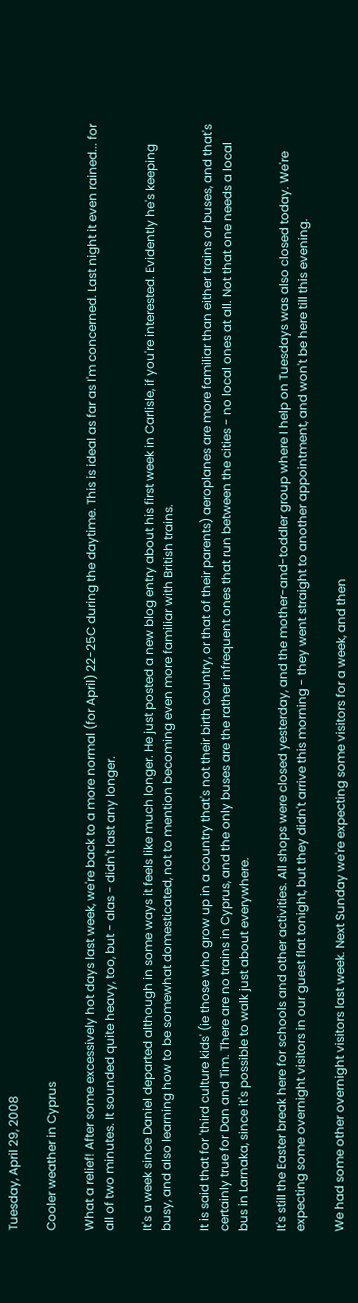Tuesday, April 29, 2008

Cooler weather in Cyprus

What a relief! After some excessively hot days last week, we're back to a more normal (for April) 22-25C during the daytime. This is ideal as far as I'm concerned. Last night it even rained... for all of two minutes. It sounded quite heavy, too, but - alas - didn't last any longer.

It's a week since Daniel departed although in some ways it feels like much longer. He just posted a new blog entry about his first week in Carlisle, if you're interested. Evidently he's keeping busy, and also learning how to be somewhat domesticated, not to mention becoming even more familiar with British trains.

It is said that for 'third culture kids' (ie those who grow up in a country that's not their birth country, or that of their parents) aeroplanes are more familiar than either trains or buses, and that's certainly true for Dan and Tim. There are no trains in Cyprus, and the only buses are the rather infrequent ones that run between the cities - no local ones at all. Not that one needs a local bus in Larnaka, since it's possible to walk just about everywhere.

It's still the Easter break here for schools and other activities. All shops were closed yesterday, and the mother-and-toddler group where I help on Tuesdays was also closed today. We're expecting some overnight visitors in our guest flat tonight, but they didn't arrive this morning - they went straight to another appointment, and won't be here till this evening.

We had some other overnight visitors last week. Next Sunday we're expecting some visitors for a week, and then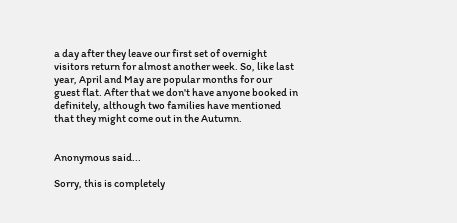a day after they leave our first set of overnight visitors return for almost another week. So, like last year, April and May are popular months for our guest flat. After that we don't have anyone booked in definitely, although two families have mentioned that they might come out in the Autumn.


Anonymous said...

Sorry, this is completely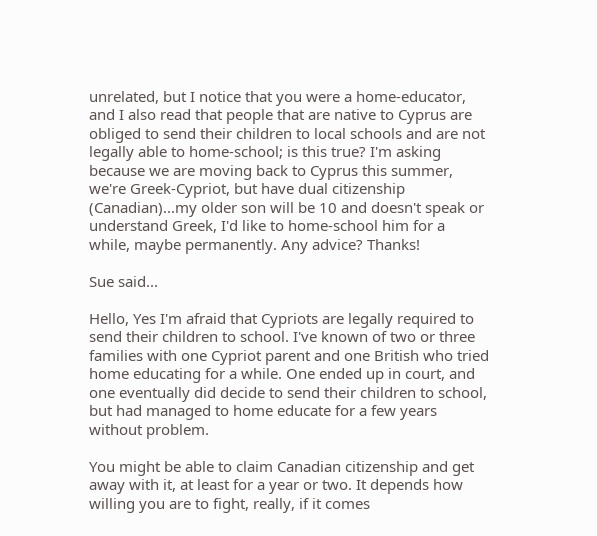unrelated, but I notice that you were a home-educator, and I also read that people that are native to Cyprus are obliged to send their children to local schools and are not legally able to home-school; is this true? I'm asking because we are moving back to Cyprus this summer, we're Greek-Cypriot, but have dual citizenship (Canadian)...my older son will be 10 and doesn't speak or understand Greek, I'd like to home-school him for a while, maybe permanently. Any advice? Thanks!

Sue said...

Hello, Yes I'm afraid that Cypriots are legally required to send their children to school. I've known of two or three families with one Cypriot parent and one British who tried home educating for a while. One ended up in court, and one eventually did decide to send their children to school, but had managed to home educate for a few years without problem.

You might be able to claim Canadian citizenship and get away with it, at least for a year or two. It depends how willing you are to fight, really, if it comes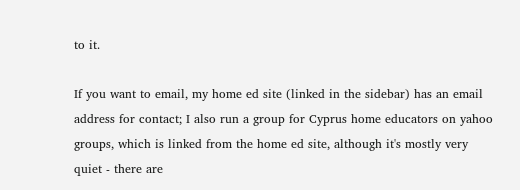to it.

If you want to email, my home ed site (linked in the sidebar) has an email address for contact; I also run a group for Cyprus home educators on yahoo groups, which is linked from the home ed site, although it's mostly very quiet - there are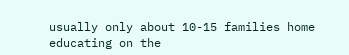usually only about 10-15 families home educating on the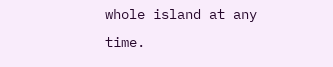whole island at any time.